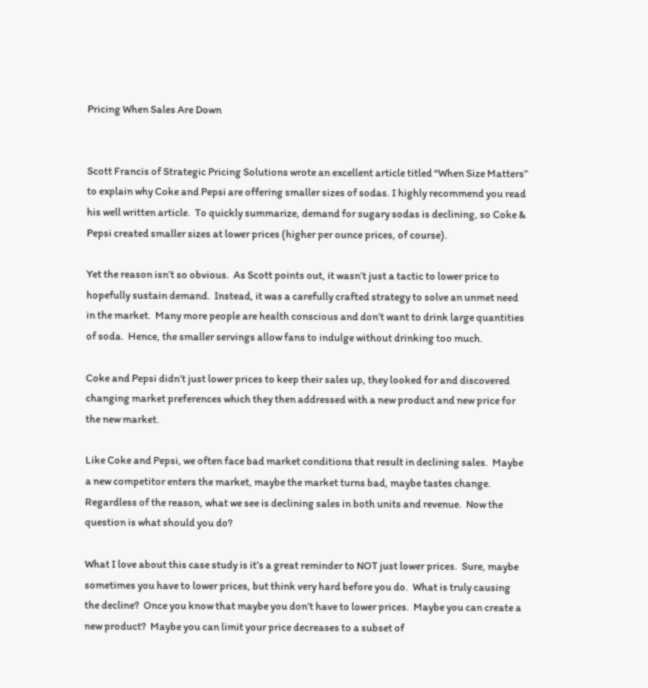Pricing When Sales Are Down


Scott Francis of Strategic Pricing Solutions wrote an excellent article titled “When Size Matters” to explain why Coke and Pepsi are offering smaller sizes of sodas. I highly recommend you read his well written article.  To quickly summarize, demand for sugary sodas is declining, so Coke & Pepsi created smaller sizes at lower prices (higher per ounce prices, of course).

Yet the reason isn’t so obvious.  As Scott points out, it wasn’t just a tactic to lower price to hopefully sustain demand.  Instead, it was a carefully crafted strategy to solve an unmet need in the market.  Many more people are health conscious and don’t want to drink large quantities of soda.  Hence, the smaller servings allow fans to indulge without drinking too much.

Coke and Pepsi didn’t just lower prices to keep their sales up, they looked for and discovered changing market preferences which they then addressed with a new product and new price for the new market.

Like Coke and Pepsi, we often face bad market conditions that result in declining sales.  Maybe a new competitor enters the market, maybe the market turns bad, maybe tastes change.  Regardless of the reason, what we see is declining sales in both units and revenue.  Now the question is what should you do?

What I love about this case study is it’s a great reminder to NOT just lower prices.  Sure, maybe sometimes you have to lower prices, but think very hard before you do.  What is truly causing the decline?  Once you know that maybe you don’t have to lower prices.  Maybe you can create a new product?  Maybe you can limit your price decreases to a subset of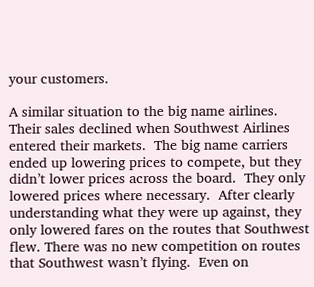your customers.

A similar situation to the big name airlines.  Their sales declined when Southwest Airlines entered their markets.  The big name carriers ended up lowering prices to compete, but they didn’t lower prices across the board.  They only lowered prices where necessary.  After clearly understanding what they were up against, they only lowered fares on the routes that Southwest flew. There was no new competition on routes that Southwest wasn’t flying.  Even on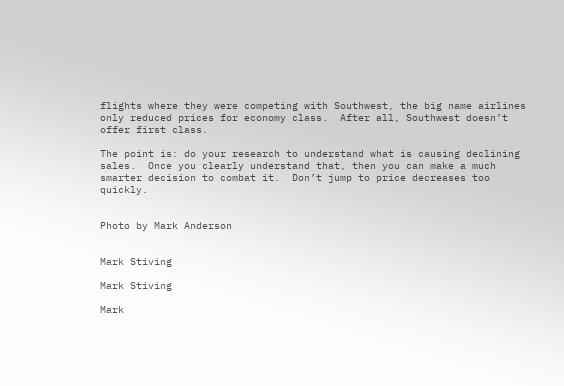flights where they were competing with Southwest, the big name airlines only reduced prices for economy class.  After all, Southwest doesn’t offer first class.

The point is: do your research to understand what is causing declining sales.  Once you clearly understand that, then you can make a much smarter decision to combat it.  Don’t jump to price decreases too quickly.


Photo by Mark Anderson


Mark Stiving

Mark Stiving

Mark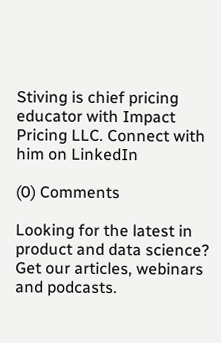Stiving is chief pricing educator with Impact Pricing LLC. Connect with him on LinkedIn

(0) Comments

Looking for the latest in product and data science? Get our articles, webinars and podcasts.